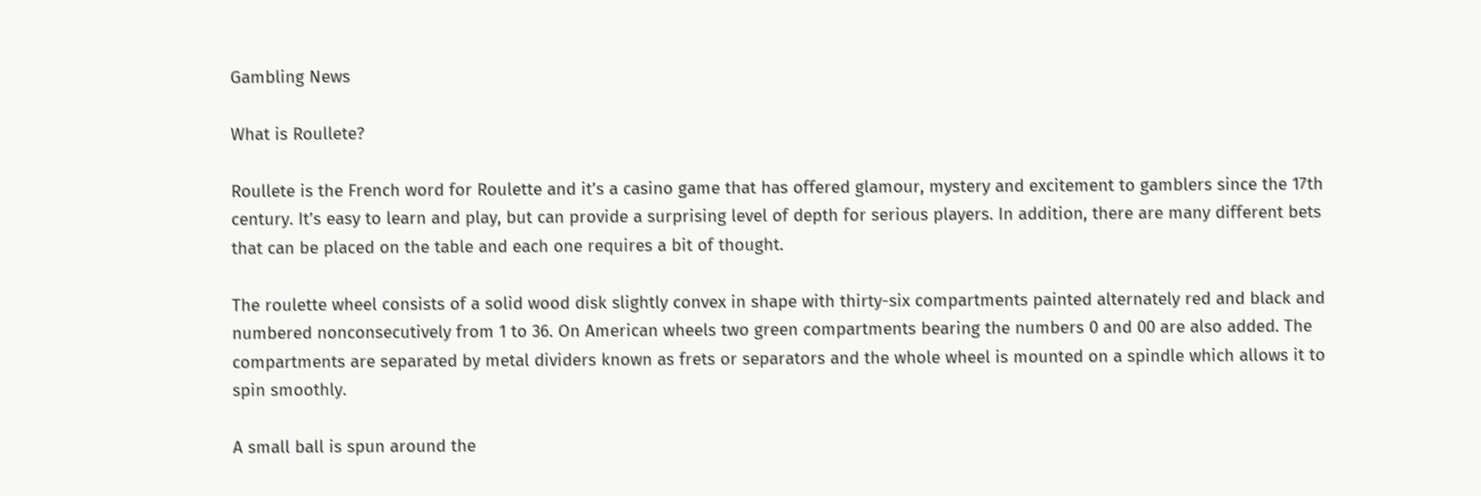Gambling News

What is Roullete?

Roullete is the French word for Roulette and it’s a casino game that has offered glamour, mystery and excitement to gamblers since the 17th century. It’s easy to learn and play, but can provide a surprising level of depth for serious players. In addition, there are many different bets that can be placed on the table and each one requires a bit of thought.

The roulette wheel consists of a solid wood disk slightly convex in shape with thirty-six compartments painted alternately red and black and numbered nonconsecutively from 1 to 36. On American wheels two green compartments bearing the numbers 0 and 00 are also added. The compartments are separated by metal dividers known as frets or separators and the whole wheel is mounted on a spindle which allows it to spin smoothly.

A small ball is spun around the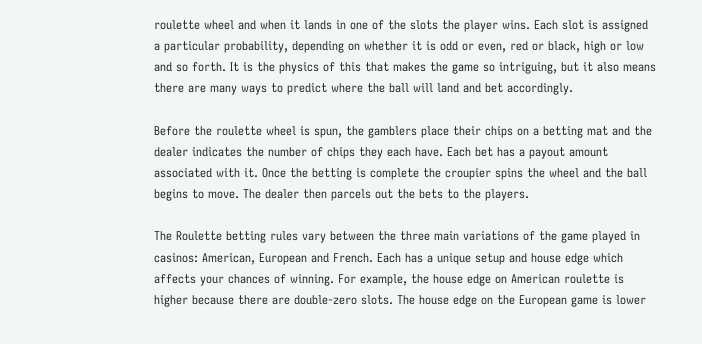roulette wheel and when it lands in one of the slots the player wins. Each slot is assigned a particular probability, depending on whether it is odd or even, red or black, high or low and so forth. It is the physics of this that makes the game so intriguing, but it also means there are many ways to predict where the ball will land and bet accordingly.

Before the roulette wheel is spun, the gamblers place their chips on a betting mat and the dealer indicates the number of chips they each have. Each bet has a payout amount associated with it. Once the betting is complete the croupier spins the wheel and the ball begins to move. The dealer then parcels out the bets to the players.

The Roulette betting rules vary between the three main variations of the game played in casinos: American, European and French. Each has a unique setup and house edge which affects your chances of winning. For example, the house edge on American roulette is higher because there are double-zero slots. The house edge on the European game is lower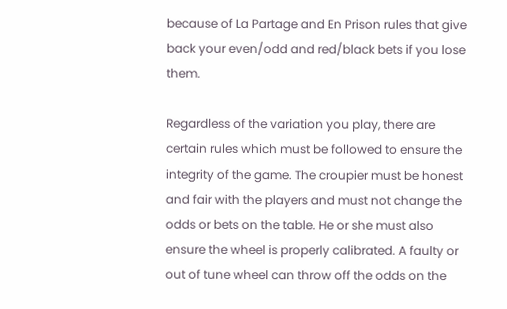because of La Partage and En Prison rules that give back your even/odd and red/black bets if you lose them.

Regardless of the variation you play, there are certain rules which must be followed to ensure the integrity of the game. The croupier must be honest and fair with the players and must not change the odds or bets on the table. He or she must also ensure the wheel is properly calibrated. A faulty or out of tune wheel can throw off the odds on the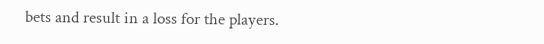bets and result in a loss for the players.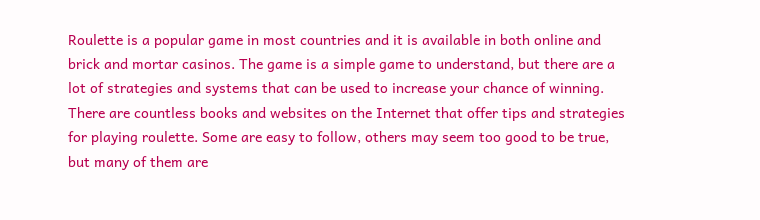Roulette is a popular game in most countries and it is available in both online and brick and mortar casinos. The game is a simple game to understand, but there are a lot of strategies and systems that can be used to increase your chance of winning. There are countless books and websites on the Internet that offer tips and strategies for playing roulette. Some are easy to follow, others may seem too good to be true, but many of them are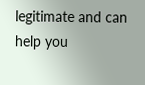legitimate and can help you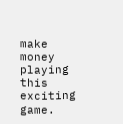make money playing this exciting game.